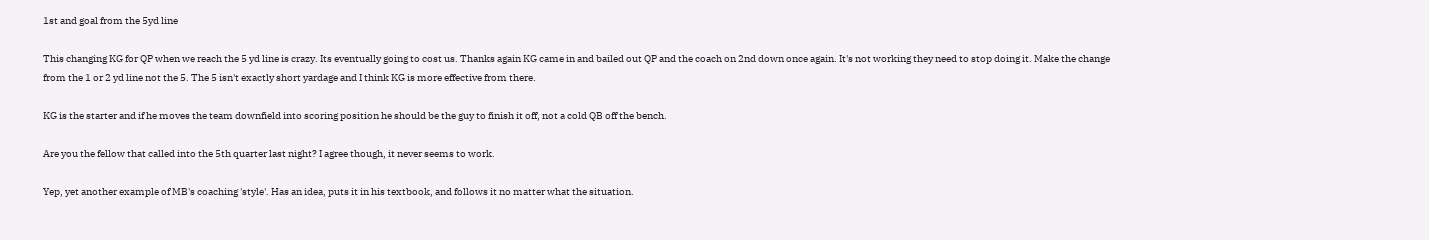1st and goal from the 5yd line

This changing KG for QP when we reach the 5 yd line is crazy. Its eventually going to cost us. Thanks again KG came in and bailed out QP and the coach on 2nd down once again. It's not working they need to stop doing it. Make the change from the 1 or 2 yd line not the 5. The 5 isn't exactly short yardage and I think KG is more effective from there.

KG is the starter and if he moves the team downfield into scoring position he should be the guy to finish it off, not a cold QB off the bench.

Are you the fellow that called into the 5th quarter last night? I agree though, it never seems to work.

Yep, yet another example of MB's coaching 'style'. Has an idea, puts it in his textbook, and follows it no matter what the situation.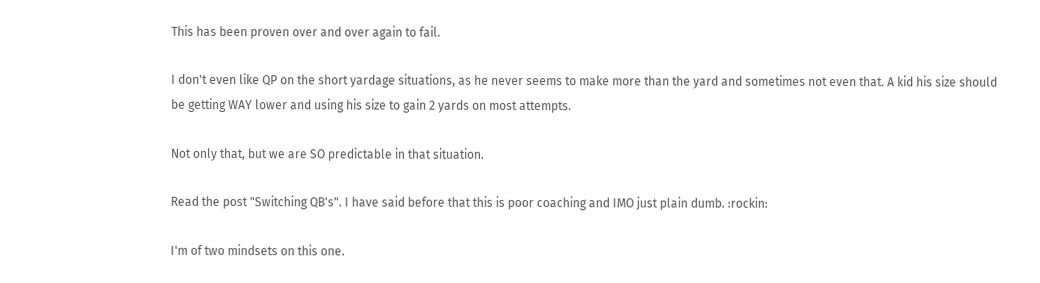This has been proven over and over again to fail.

I don't even like QP on the short yardage situations, as he never seems to make more than the yard and sometimes not even that. A kid his size should be getting WAY lower and using his size to gain 2 yards on most attempts.

Not only that, but we are SO predictable in that situation.

Read the post "Switching QB's". I have said before that this is poor coaching and IMO just plain dumb. :rockin:

I'm of two mindsets on this one.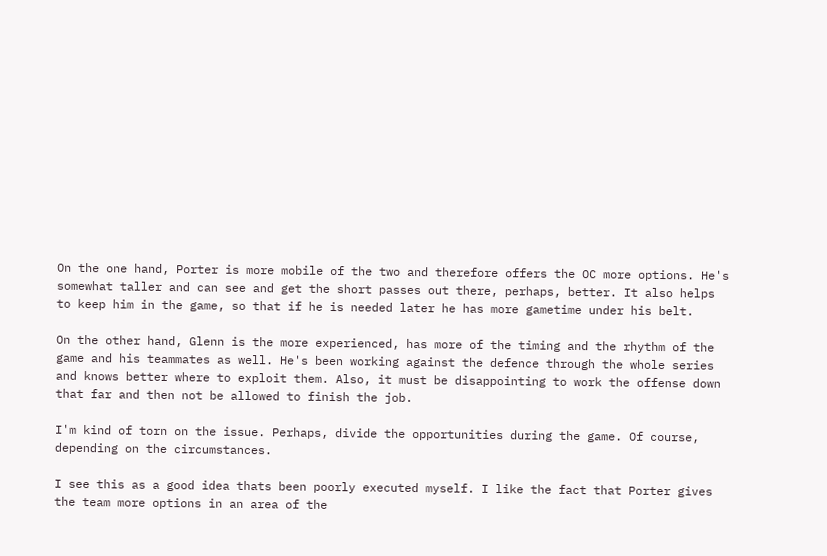On the one hand, Porter is more mobile of the two and therefore offers the OC more options. He's somewhat taller and can see and get the short passes out there, perhaps, better. It also helps to keep him in the game, so that if he is needed later he has more gametime under his belt.

On the other hand, Glenn is the more experienced, has more of the timing and the rhythm of the game and his teammates as well. He's been working against the defence through the whole series and knows better where to exploit them. Also, it must be disappointing to work the offense down that far and then not be allowed to finish the job.

I'm kind of torn on the issue. Perhaps, divide the opportunities during the game. Of course, depending on the circumstances.

I see this as a good idea thats been poorly executed myself. I like the fact that Porter gives the team more options in an area of the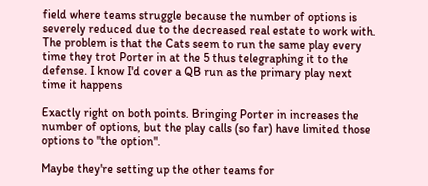field where teams struggle because the number of options is severely reduced due to the decreased real estate to work with. The problem is that the Cats seem to run the same play every time they trot Porter in at the 5 thus telegraphing it to the defense. I know I'd cover a QB run as the primary play next time it happens

Exactly right on both points. Bringing Porter in increases the number of options, but the play calls (so far) have limited those options to "the option".

Maybe they're setting up the other teams for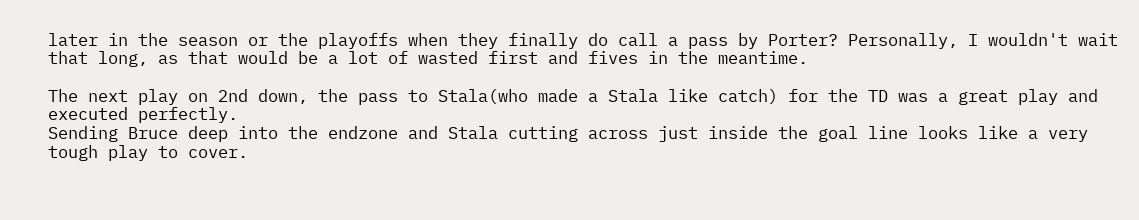later in the season or the playoffs when they finally do call a pass by Porter? Personally, I wouldn't wait that long, as that would be a lot of wasted first and fives in the meantime.

The next play on 2nd down, the pass to Stala(who made a Stala like catch) for the TD was a great play and executed perfectly.
Sending Bruce deep into the endzone and Stala cutting across just inside the goal line looks like a very tough play to cover.